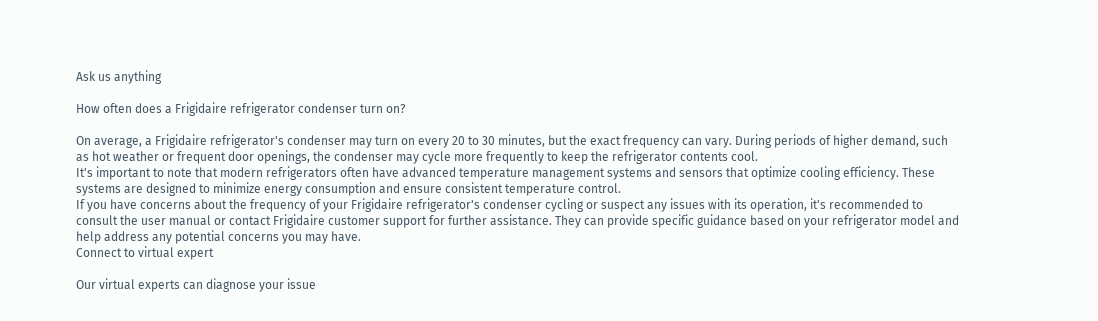Ask us anything

How often does a Frigidaire refrigerator condenser turn on?

On average, a Frigidaire refrigerator's condenser may turn on every 20 to 30 minutes, but the exact frequency can vary. During periods of higher demand, such as hot weather or frequent door openings, the condenser may cycle more frequently to keep the refrigerator contents cool.
It's important to note that modern refrigerators often have advanced temperature management systems and sensors that optimize cooling efficiency. These systems are designed to minimize energy consumption and ensure consistent temperature control.
If you have concerns about the frequency of your Frigidaire refrigerator's condenser cycling or suspect any issues with its operation, it's recommended to consult the user manual or contact Frigidaire customer support for further assistance. They can provide specific guidance based on your refrigerator model and help address any potential concerns you may have.
Connect to virtual expert

Our virtual experts can diagnose your issue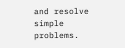and resolve simple problems.